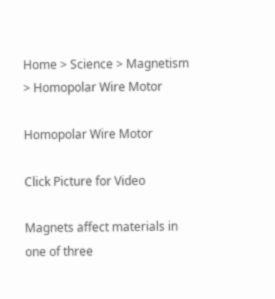Home > Science > Magnetism > Homopolar Wire Motor

Homopolar Wire Motor

Click Picture for Video

Magnets affect materials in one of three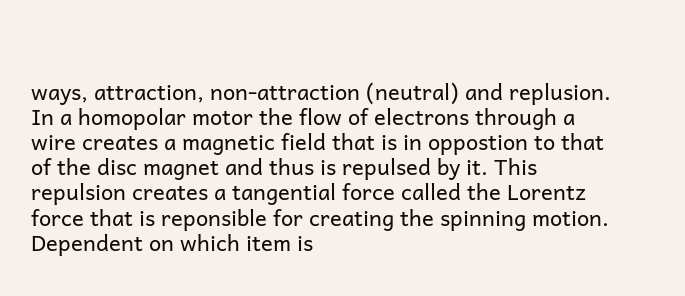ways, attraction, non-attraction (neutral) and replusion. In a homopolar motor the flow of electrons through a wire creates a magnetic field that is in oppostion to that of the disc magnet and thus is repulsed by it. This repulsion creates a tangential force called the Lorentz force that is reponsible for creating the spinning motion. Dependent on which item is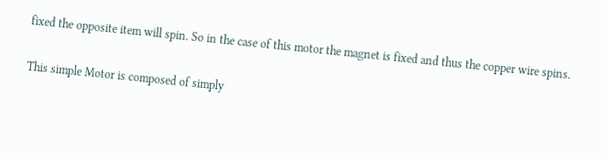fixed the opposite item will spin. So in the case of this motor the magnet is fixed and thus the copper wire spins.

This simple Motor is composed of simply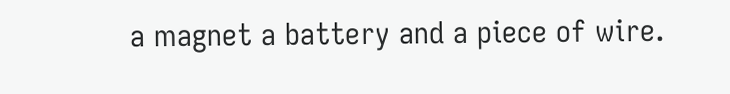a magnet a battery and a piece of wire.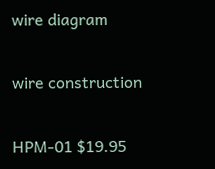wire diagram

wire construction

HPM-01 $19.95